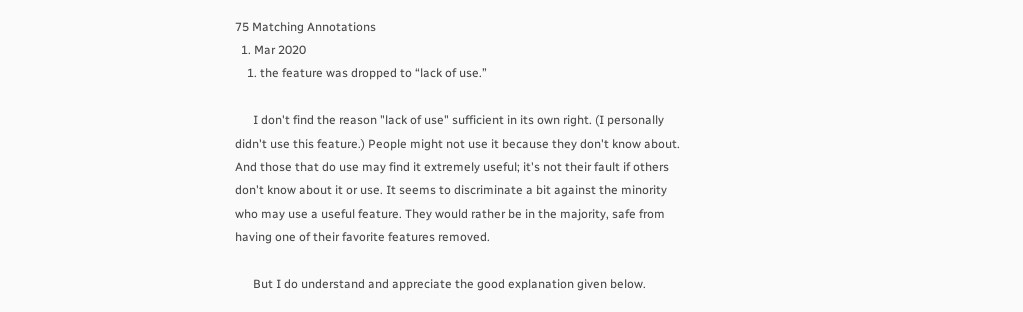75 Matching Annotations
  1. Mar 2020
    1. the feature was dropped to “lack of use.”

      I don't find the reason "lack of use" sufficient in its own right. (I personally didn't use this feature.) People might not use it because they don't know about. And those that do use may find it extremely useful; it's not their fault if others don't know about it or use. It seems to discriminate a bit against the minority who may use a useful feature. They would rather be in the majority, safe from having one of their favorite features removed.

      But I do understand and appreciate the good explanation given below.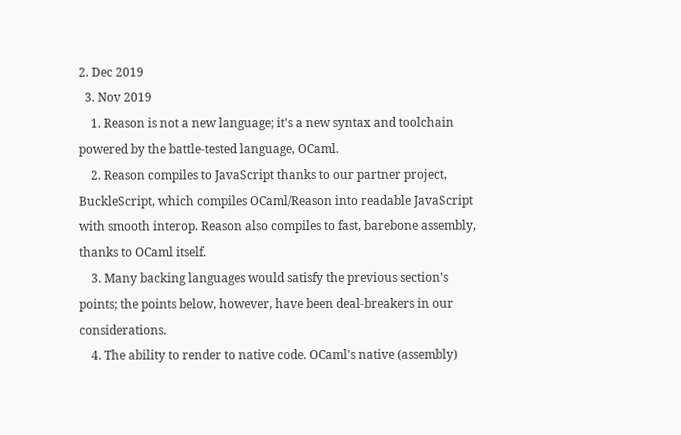2. Dec 2019
  3. Nov 2019
    1. Reason is not a new language; it's a new syntax and toolchain powered by the battle-tested language, OCaml.
    2. Reason compiles to JavaScript thanks to our partner project, BuckleScript, which compiles OCaml/Reason into readable JavaScript with smooth interop. Reason also compiles to fast, barebone assembly, thanks to OCaml itself.
    3. Many backing languages would satisfy the previous section's points; the points below, however, have been deal-breakers in our considerations.
    4. The ability to render to native code. OCaml's native (assembly)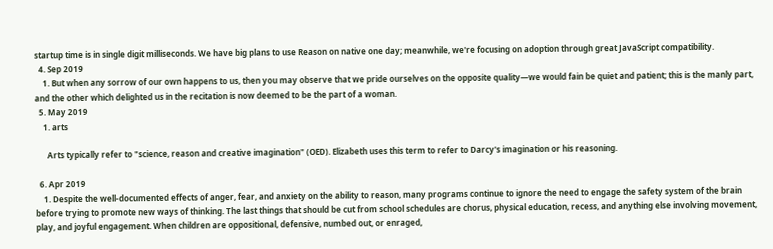startup time is in single digit milliseconds. We have big plans to use Reason on native one day; meanwhile, we're focusing on adoption through great JavaScript compatibility.
  4. Sep 2019
    1. But when any sorrow of our own happens to us, then you may observe that we pride ourselves on the opposite quality—we would fain be quiet and patient; this is the manly part, and the other which delighted us in the recitation is now deemed to be the part of a woman.
  5. May 2019
    1. arts

      Arts typically refer to "science, reason and creative imagination" (OED). Elizabeth uses this term to refer to Darcy's imagination or his reasoning.

  6. Apr 2019
    1. Despite the well-documented effects of anger, fear, and anxiety on the ability to reason, many programs continue to ignore the need to engage the safety system of the brain before trying to promote new ways of thinking. The last things that should be cut from school schedules are chorus, physical education, recess, and anything else involving movement, play, and joyful engagement. When children are oppositional, defensive, numbed out, or enraged,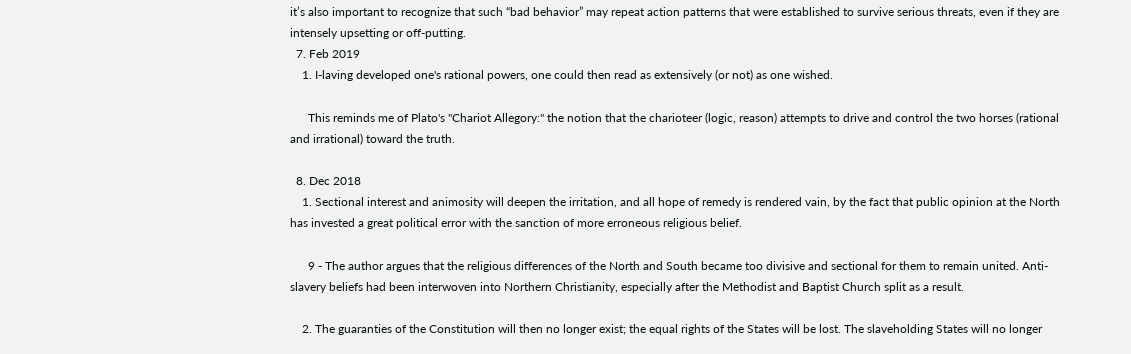it’s also important to recognize that such “bad behavior” may repeat action patterns that were established to survive serious threats, even if they are intensely upsetting or off-putting.
  7. Feb 2019
    1. I-laving developed one's rational powers, one could then read as extensively (or not) as one wished.

      This reminds me of Plato's "Chariot Allegory:" the notion that the charioteer (logic, reason) attempts to drive and control the two horses (rational and irrational) toward the truth.

  8. Dec 2018
    1. Sectional interest and animosity will deepen the irritation, and all hope of remedy is rendered vain, by the fact that public opinion at the North has invested a great political error with the sanction of more erroneous religious belief.

      9 - The author argues that the religious differences of the North and South became too divisive and sectional for them to remain united. Anti-slavery beliefs had been interwoven into Northern Christianity, especially after the Methodist and Baptist Church split as a result.

    2. The guaranties of the Constitution will then no longer exist; the equal rights of the States will be lost. The slaveholding States will no longer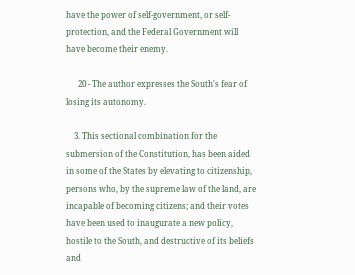have the power of self-government, or self-protection, and the Federal Government will have become their enemy.

      20 - The author expresses the South's fear of losing its autonomy.

    3. This sectional combination for the submersion of the Constitution, has been aided in some of the States by elevating to citizenship, persons who, by the supreme law of the land, are incapable of becoming citizens; and their votes have been used to inaugurate a new policy, hostile to the South, and destructive of its beliefs and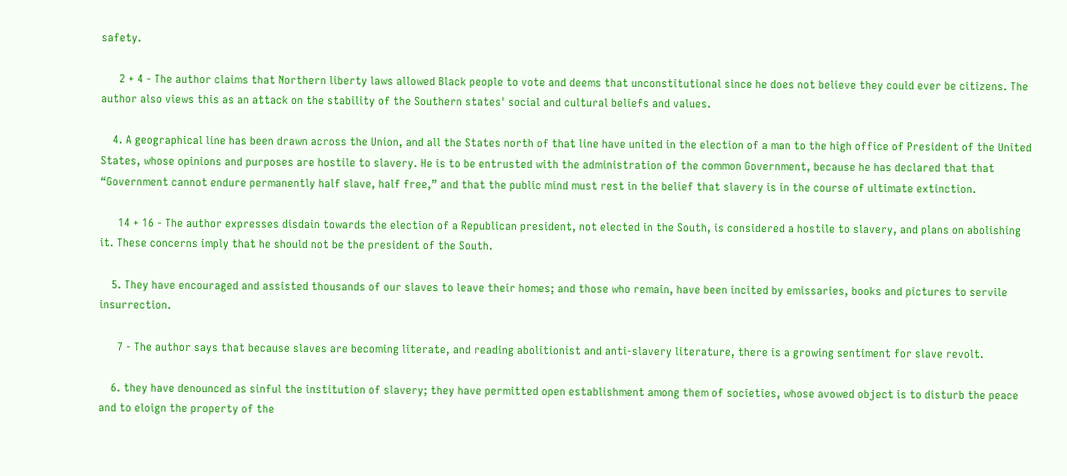safety.

      2 + 4 - The author claims that Northern liberty laws allowed Black people to vote and deems that unconstitutional since he does not believe they could ever be citizens. The author also views this as an attack on the stability of the Southern states' social and cultural beliefs and values.

    4. A geographical line has been drawn across the Union, and all the States north of that line have united in the election of a man to the high office of President of the United States, whose opinions and purposes are hostile to slavery. He is to be entrusted with the administration of the common Government, because he has declared that that “Government cannot endure permanently half slave, half free,” and that the public mind must rest in the belief that slavery is in the course of ultimate extinction.

      14 + 16 - The author expresses disdain towards the election of a Republican president, not elected in the South, is considered a hostile to slavery, and plans on abolishing it. These concerns imply that he should not be the president of the South.

    5. They have encouraged and assisted thousands of our slaves to leave their homes; and those who remain, have been incited by emissaries, books and pictures to servile insurrection.

      7 - The author says that because slaves are becoming literate, and reading abolitionist and anti-slavery literature, there is a growing sentiment for slave revolt.

    6. they have denounced as sinful the institution of slavery; they have permitted open establishment among them of societies, whose avowed object is to disturb the peace and to eloign the property of the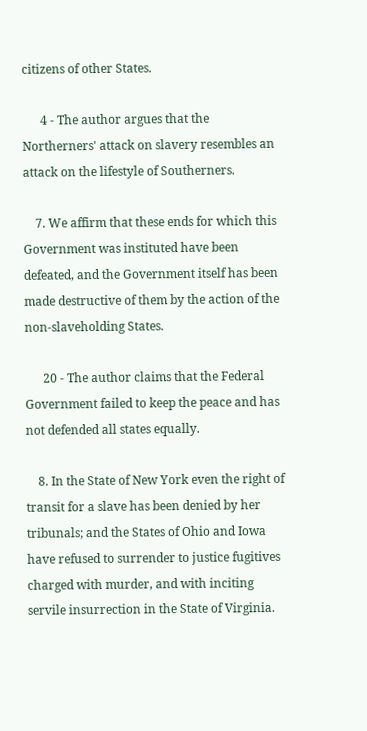citizens of other States.

      4 - The author argues that the Northerners' attack on slavery resembles an attack on the lifestyle of Southerners.

    7. We affirm that these ends for which this Government was instituted have been defeated, and the Government itself has been made destructive of them by the action of the non-slaveholding States.

      20 - The author claims that the Federal Government failed to keep the peace and has not defended all states equally.

    8. In the State of New York even the right of transit for a slave has been denied by her tribunals; and the States of Ohio and Iowa have refused to surrender to justice fugitives charged with murder, and with inciting servile insurrection in the State of Virginia.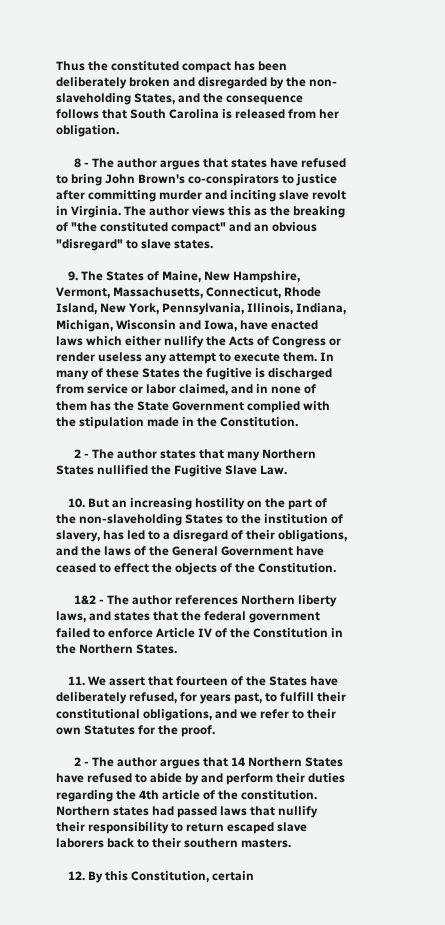Thus the constituted compact has been deliberately broken and disregarded by the non-slaveholding States, and the consequence follows that South Carolina is released from her obligation.

      8 - The author argues that states have refused to bring John Brown's co-conspirators to justice after committing murder and inciting slave revolt in Virginia. The author views this as the breaking of "the constituted compact" and an obvious "disregard" to slave states.

    9. The States of Maine, New Hampshire, Vermont, Massachusetts, Connecticut, Rhode Island, New York, Pennsylvania, Illinois, Indiana, Michigan, Wisconsin and Iowa, have enacted laws which either nullify the Acts of Congress or render useless any attempt to execute them. In many of these States the fugitive is discharged from service or labor claimed, and in none of them has the State Government complied with the stipulation made in the Constitution.

      2 - The author states that many Northern States nullified the Fugitive Slave Law.

    10. But an increasing hostility on the part of the non-slaveholding States to the institution of slavery, has led to a disregard of their obligations, and the laws of the General Government have ceased to effect the objects of the Constitution.

      1&2 - The author references Northern liberty laws, and states that the federal government failed to enforce Article IV of the Constitution in the Northern States.

    11. We assert that fourteen of the States have deliberately refused, for years past, to fulfill their constitutional obligations, and we refer to their own Statutes for the proof.

      2 - The author argues that 14 Northern States have refused to abide by and perform their duties regarding the 4th article of the constitution. Northern states had passed laws that nullify their responsibility to return escaped slave laborers back to their southern masters.

    12. By this Constitution, certain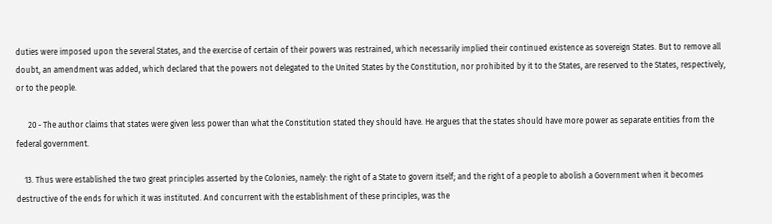duties were imposed upon the several States, and the exercise of certain of their powers was restrained, which necessarily implied their continued existence as sovereign States. But to remove all doubt, an amendment was added, which declared that the powers not delegated to the United States by the Constitution, nor prohibited by it to the States, are reserved to the States, respectively, or to the people.

      20 - The author claims that states were given less power than what the Constitution stated they should have. He argues that the states should have more power as separate entities from the federal government.

    13. Thus were established the two great principles asserted by the Colonies, namely: the right of a State to govern itself; and the right of a people to abolish a Government when it becomes destructive of the ends for which it was instituted. And concurrent with the establishment of these principles, was the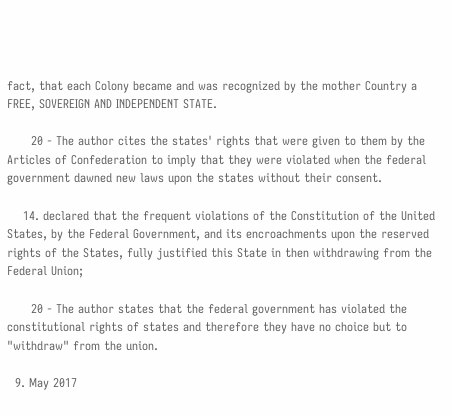fact, that each Colony became and was recognized by the mother Country a FREE, SOVEREIGN AND INDEPENDENT STATE.

      20 - The author cites the states' rights that were given to them by the Articles of Confederation to imply that they were violated when the federal government dawned new laws upon the states without their consent.

    14. declared that the frequent violations of the Constitution of the United States, by the Federal Government, and its encroachments upon the reserved rights of the States, fully justified this State in then withdrawing from the Federal Union;

      20 - The author states that the federal government has violated the constitutional rights of states and therefore they have no choice but to "withdraw" from the union.

  9. May 2017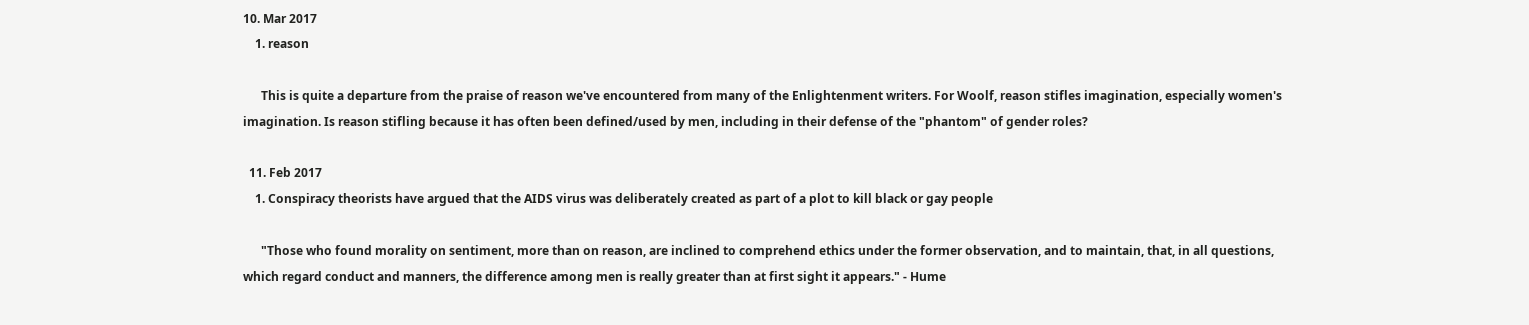10. Mar 2017
    1. reason

      This is quite a departure from the praise of reason we've encountered from many of the Enlightenment writers. For Woolf, reason stifles imagination, especially women's imagination. Is reason stifling because it has often been defined/used by men, including in their defense of the "phantom" of gender roles?

  11. Feb 2017
    1. Conspiracy theorists have argued that the AIDS virus was deliberately created as part of a plot to kill black or gay people

      "Those who found morality on sentiment, more than on reason, are inclined to comprehend ethics under the former observation, and to maintain, that, in all questions, which regard conduct and manners, the difference among men is really greater than at first sight it appears." - Hume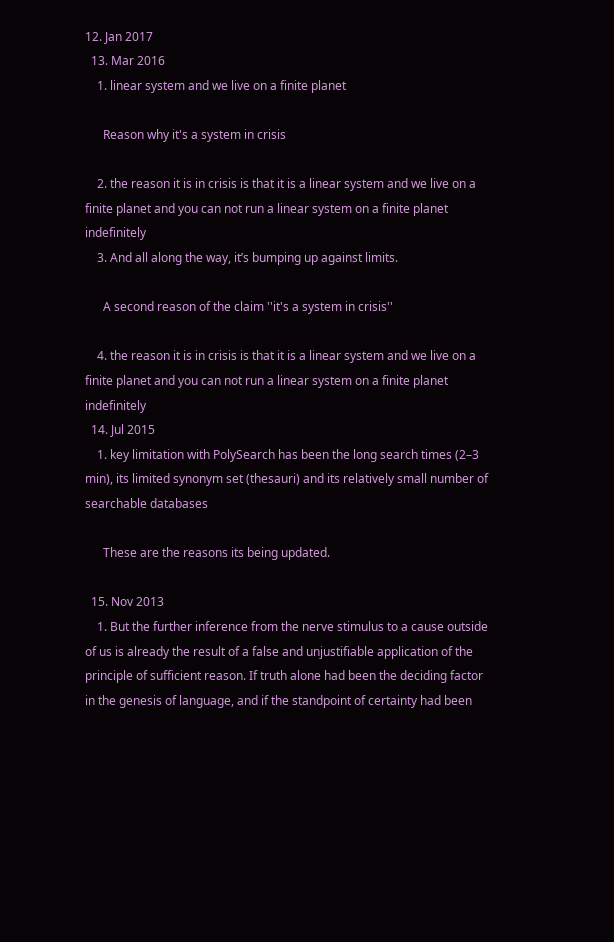12. Jan 2017
  13. Mar 2016
    1. linear system and we live on a finite planet

      Reason why it's a system in crisis

    2. the reason it is in crisis is that it is a linear system and we live on a finite planet and you can not run a linear system on a finite planet indefinitely
    3. And all along the way, it’s bumping up against limits.

      A second reason of the claim ''it's a system in crisis''

    4. the reason it is in crisis is that it is a linear system and we live on a finite planet and you can not run a linear system on a finite planet indefinitely
  14. Jul 2015
    1. key limitation with PolySearch has been the long search times (2–3 min), its limited synonym set (thesauri) and its relatively small number of searchable databases

      These are the reasons its being updated.

  15. Nov 2013
    1. But the further inference from the nerve stimulus to a cause outside of us is already the result of a false and unjustifiable application of the principle of sufficient reason. If truth alone had been the deciding factor in the genesis of language, and if the standpoint of certainty had been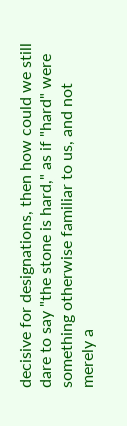decisive for designations, then how could we still dare to say "the stone is hard," as if "hard" were something otherwise familiar to us, and not merely a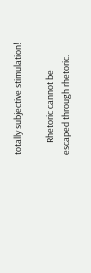totally subjective stimulation!

      Rhetoric cannot be escaped through rhetoric.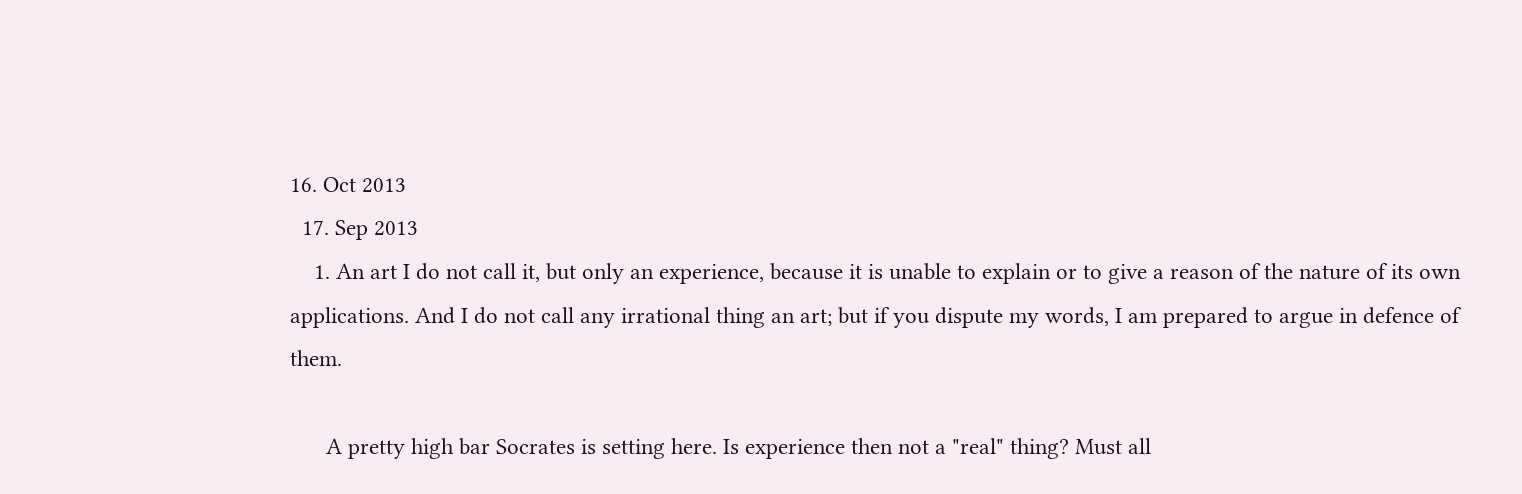16. Oct 2013
  17. Sep 2013
    1. An art I do not call it, but only an experience, because it is unable to explain or to give a reason of the nature of its own applications. And I do not call any irrational thing an art; but if you dispute my words, I am prepared to argue in defence of them.

      A pretty high bar Socrates is setting here. Is experience then not a "real" thing? Must all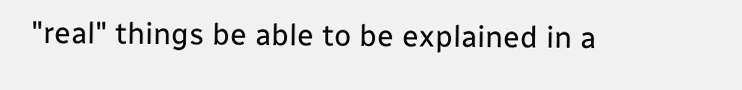"real" things be able to be explained in a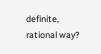definite, rational way?